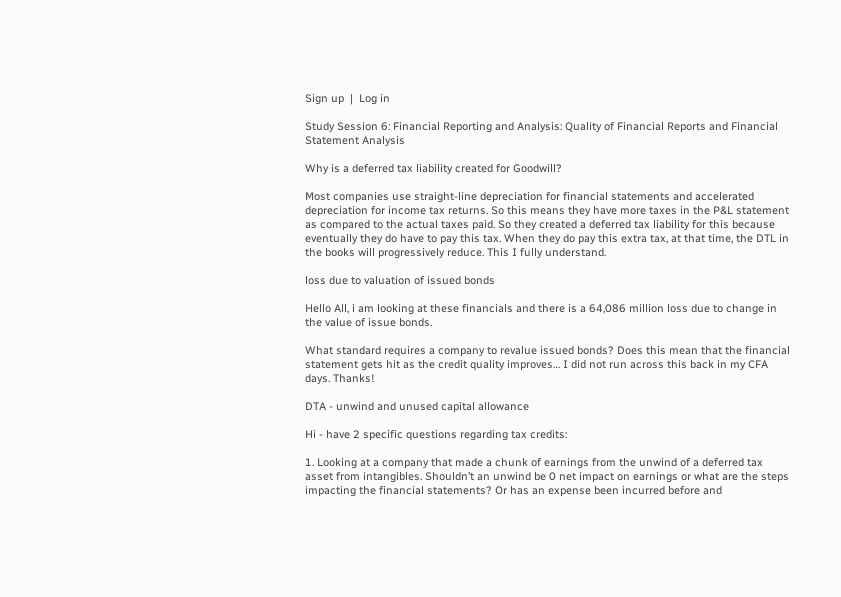Sign up  |  Log in

Study Session 6: Financial Reporting and Analysis: Quality of Financial Reports and Financial Statement Analysis

Why is a deferred tax liability created for Goodwill?

Most companies use straight-line depreciation for financial statements and accelerated depreciation for income tax returns. So this means they have more taxes in the P&L statement as compared to the actual taxes paid. So they created a deferred tax liability for this because eventually they do have to pay this tax. When they do pay this extra tax, at that time, the DTL in the books will progressively reduce. This I fully understand.

loss due to valuation of issued bonds

Hello All, i am looking at these financials and there is a 64,086 million loss due to change in the value of issue bonds.

What standard requires a company to revalue issued bonds? Does this mean that the financial statement gets hit as the credit quality improves… I did not run across this back in my CFA days. Thanks!

DTA - unwind and unused capital allowance

Hi - have 2 specific questions regarding tax credits:

1. Looking at a company that made a chunk of earnings from the unwind of a deferred tax asset from intangibles. Shouldn’t an unwind be 0 net impact on earnings or what are the steps impacting the financial statements? Or has an expense been incurred before and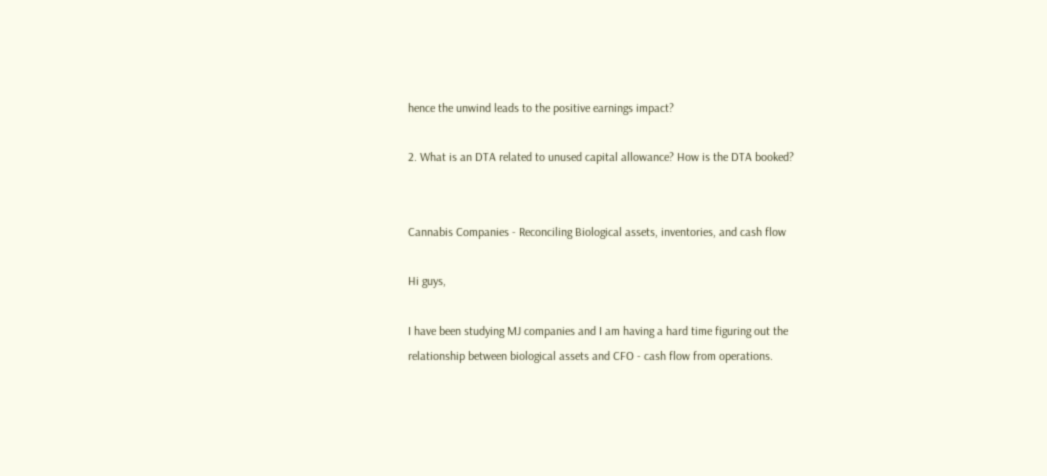hence the unwind leads to the positive earnings impact?

2. What is an DTA related to unused capital allowance? How is the DTA booked?


Cannabis Companies - Reconciling Biological assets, inventories, and cash flow

Hi guys,

I have been studying MJ companies and I am having a hard time figuring out the relationship between biological assets and CFO - cash flow from operations.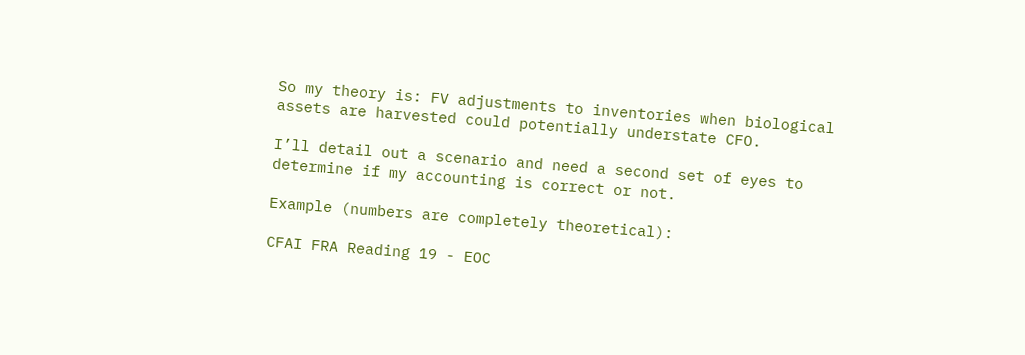So my theory is: FV adjustments to inventories when biological assets are harvested could potentially understate CFO.

I’ll detail out a scenario and need a second set of eyes to determine if my accounting is correct or not.

Example (numbers are completely theoretical):

CFAI FRA Reading 19 - EOC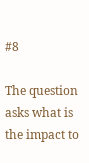#8

The question asks what is the impact to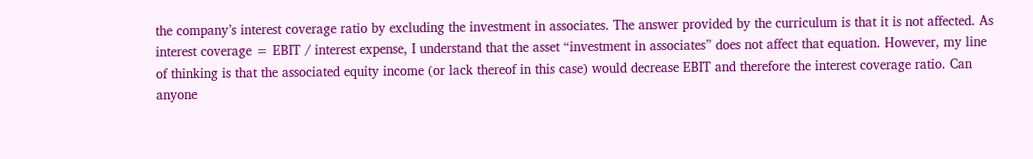the company’s interest coverage ratio by excluding the investment in associates. The answer provided by the curriculum is that it is not affected. As interest coverage = EBIT / interest expense, I understand that the asset “investment in associates” does not affect that equation. However, my line of thinking is that the associated equity income (or lack thereof in this case) would decrease EBIT and therefore the interest coverage ratio. Can anyone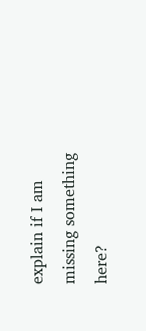explain if I am missing something here?